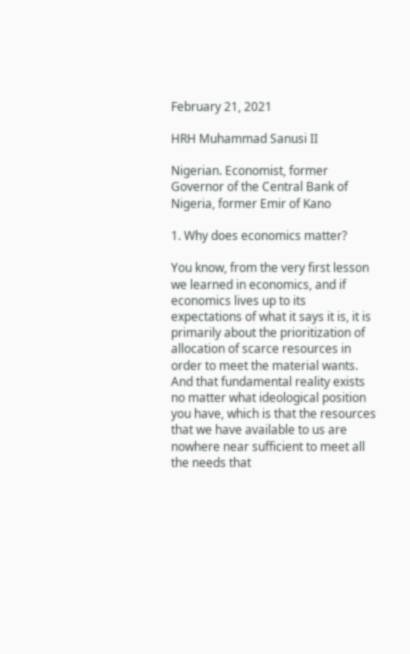February 21, 2021

HRH Muhammad Sanusi II

Nigerian. Economist, former Governor of the Central Bank of Nigeria, former Emir of Kano

1. Why does economics matter?

You know, from the very first lesson we learned in economics, and if economics lives up to its expectations of what it says it is, it is primarily about the prioritization of allocation of scarce resources in order to meet the material wants. And that fundamental reality exists no matter what ideological position you have, which is that the resources that we have available to us are nowhere near sufficient to meet all the needs that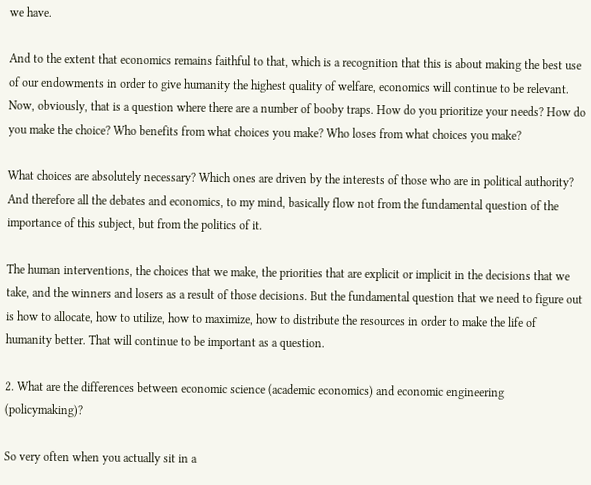we have.

And to the extent that economics remains faithful to that, which is a recognition that this is about making the best use of our endowments in order to give humanity the highest quality of welfare, economics will continue to be relevant. Now, obviously, that is a question where there are a number of booby traps. How do you prioritize your needs? How do you make the choice? Who benefits from what choices you make? Who loses from what choices you make?

What choices are absolutely necessary? Which ones are driven by the interests of those who are in political authority? And therefore all the debates and economics, to my mind, basically flow not from the fundamental question of the importance of this subject, but from the politics of it.

The human interventions, the choices that we make, the priorities that are explicit or implicit in the decisions that we take, and the winners and losers as a result of those decisions. But the fundamental question that we need to figure out is how to allocate, how to utilize, how to maximize, how to distribute the resources in order to make the life of humanity better. That will continue to be important as a question.

2. What are the differences between economic science (academic economics) and economic engineering (policymaking)?

So very often when you actually sit in a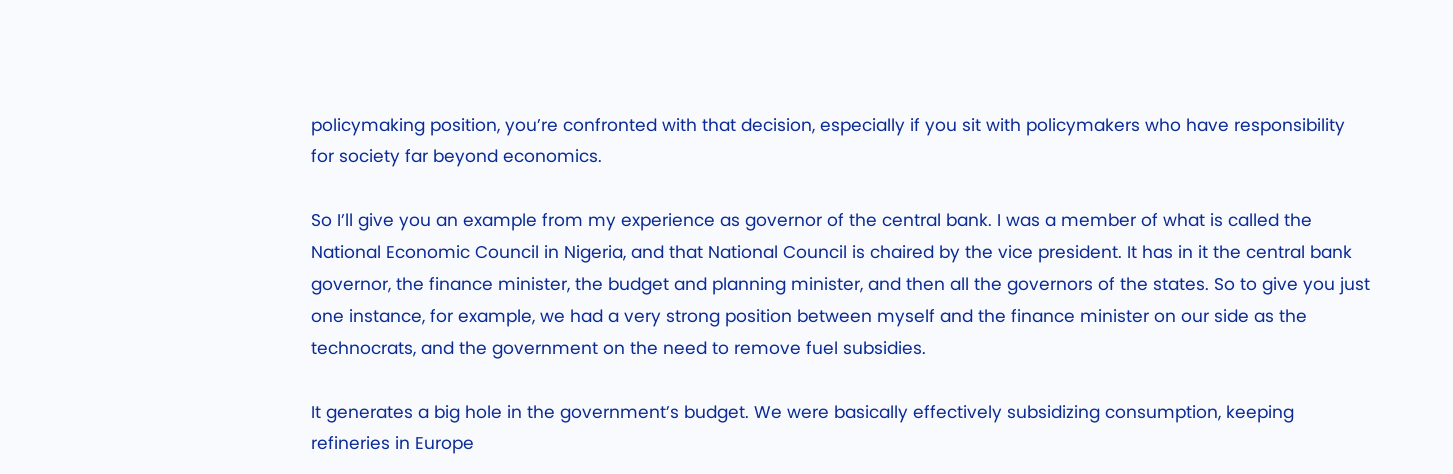policymaking position, you’re confronted with that decision, especially if you sit with policymakers who have responsibility for society far beyond economics.

So I’ll give you an example from my experience as governor of the central bank. I was a member of what is called the National Economic Council in Nigeria, and that National Council is chaired by the vice president. It has in it the central bank governor, the finance minister, the budget and planning minister, and then all the governors of the states. So to give you just one instance, for example, we had a very strong position between myself and the finance minister on our side as the technocrats, and the government on the need to remove fuel subsidies.

It generates a big hole in the government’s budget. We were basically effectively subsidizing consumption, keeping refineries in Europe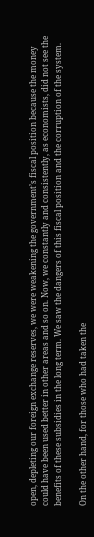open, depleting our foreign exchange reserves, we were weakening the government’s fiscal position because the money could have been used better in other areas and so on. Now, we constantly and consistently, as economists, did not see the benefits of these subsidies in the long term. We saw the dangers of this fiscal position and the corruption of the system.

On the other hand, for those who had taken the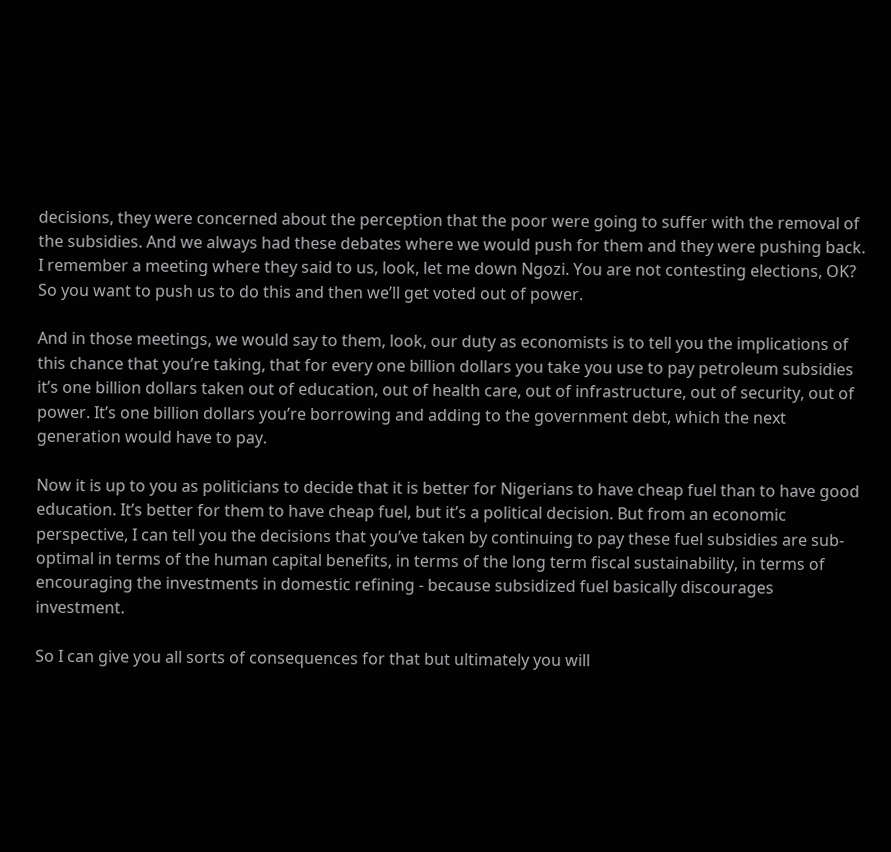decisions, they were concerned about the perception that the poor were going to suffer with the removal of the subsidies. And we always had these debates where we would push for them and they were pushing back. I remember a meeting where they said to us, look, let me down Ngozi. You are not contesting elections, OK? So you want to push us to do this and then we’ll get voted out of power.

And in those meetings, we would say to them, look, our duty as economists is to tell you the implications of this chance that you’re taking, that for every one billion dollars you take you use to pay petroleum subsidies it’s one billion dollars taken out of education, out of health care, out of infrastructure, out of security, out of power. It’s one billion dollars you’re borrowing and adding to the government debt, which the next generation would have to pay.

Now it is up to you as politicians to decide that it is better for Nigerians to have cheap fuel than to have good education. It’s better for them to have cheap fuel, but it’s a political decision. But from an economic perspective, I can tell you the decisions that you’ve taken by continuing to pay these fuel subsidies are sub-optimal in terms of the human capital benefits, in terms of the long term fiscal sustainability, in terms of encouraging the investments in domestic refining - because subsidized fuel basically discourages investment.

So I can give you all sorts of consequences for that but ultimately you will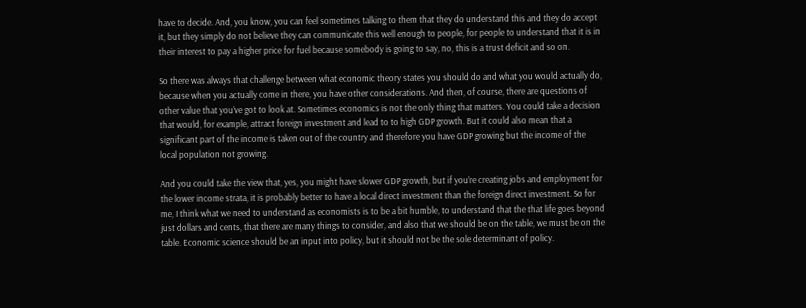have to decide. And, you know, you can feel sometimes talking to them that they do understand this and they do accept it, but they simply do not believe they can communicate this well enough to people, for people to understand that it is in their interest to pay a higher price for fuel because somebody is going to say, no, this is a trust deficit and so on.

So there was always that challenge between what economic theory states you should do and what you would actually do, because when you actually come in there, you have other considerations. And then, of course, there are questions of other value that you’ve got to look at. Sometimes economics is not the only thing that matters. You could take a decision that would, for example, attract foreign investment and lead to to high GDP growth. But it could also mean that a significant part of the income is taken out of the country and therefore you have GDP growing but the income of the local population not growing.

And you could take the view that, yes, you might have slower GDP growth, but if you’re creating jobs and employment for the lower income strata, it is probably better to have a local direct investment than the foreign direct investment. So for me, I think what we need to understand as economists is to be a bit humble, to understand that the that life goes beyond just dollars and cents, that there are many things to consider, and also that we should be on the table, we must be on the table. Economic science should be an input into policy, but it should not be the sole determinant of policy.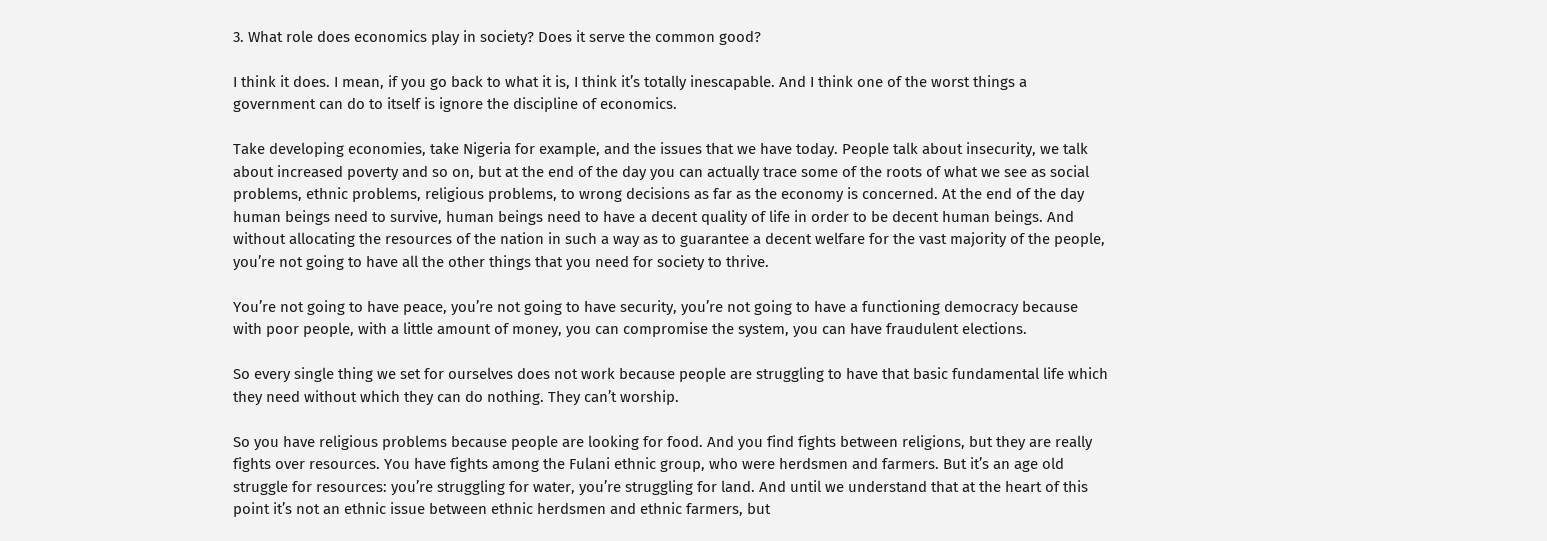3. What role does economics play in society? Does it serve the common good?

I think it does. I mean, if you go back to what it is, I think it’s totally inescapable. And I think one of the worst things a government can do to itself is ignore the discipline of economics.

Take developing economies, take Nigeria for example, and the issues that we have today. People talk about insecurity, we talk about increased poverty and so on, but at the end of the day you can actually trace some of the roots of what we see as social problems, ethnic problems, religious problems, to wrong decisions as far as the economy is concerned. At the end of the day human beings need to survive, human beings need to have a decent quality of life in order to be decent human beings. And without allocating the resources of the nation in such a way as to guarantee a decent welfare for the vast majority of the people, you’re not going to have all the other things that you need for society to thrive.

You’re not going to have peace, you’re not going to have security, you’re not going to have a functioning democracy because with poor people, with a little amount of money, you can compromise the system, you can have fraudulent elections.

So every single thing we set for ourselves does not work because people are struggling to have that basic fundamental life which they need without which they can do nothing. They can’t worship.

So you have religious problems because people are looking for food. And you find fights between religions, but they are really fights over resources. You have fights among the Fulani ethnic group, who were herdsmen and farmers. But it’s an age old struggle for resources: you’re struggling for water, you’re struggling for land. And until we understand that at the heart of this point it’s not an ethnic issue between ethnic herdsmen and ethnic farmers, but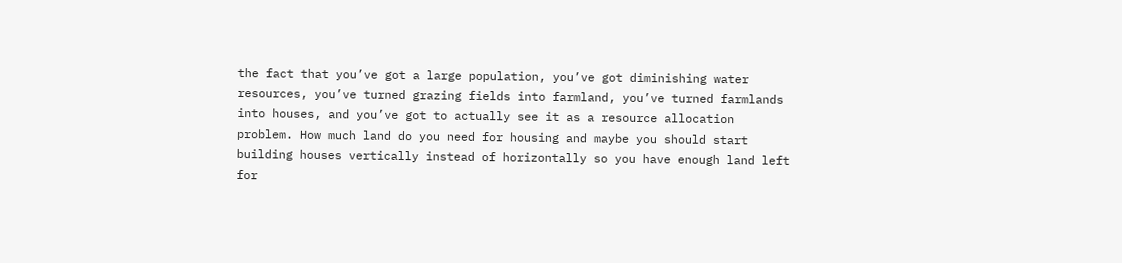the fact that you’ve got a large population, you’ve got diminishing water resources, you’ve turned grazing fields into farmland, you’ve turned farmlands into houses, and you’ve got to actually see it as a resource allocation problem. How much land do you need for housing and maybe you should start building houses vertically instead of horizontally so you have enough land left for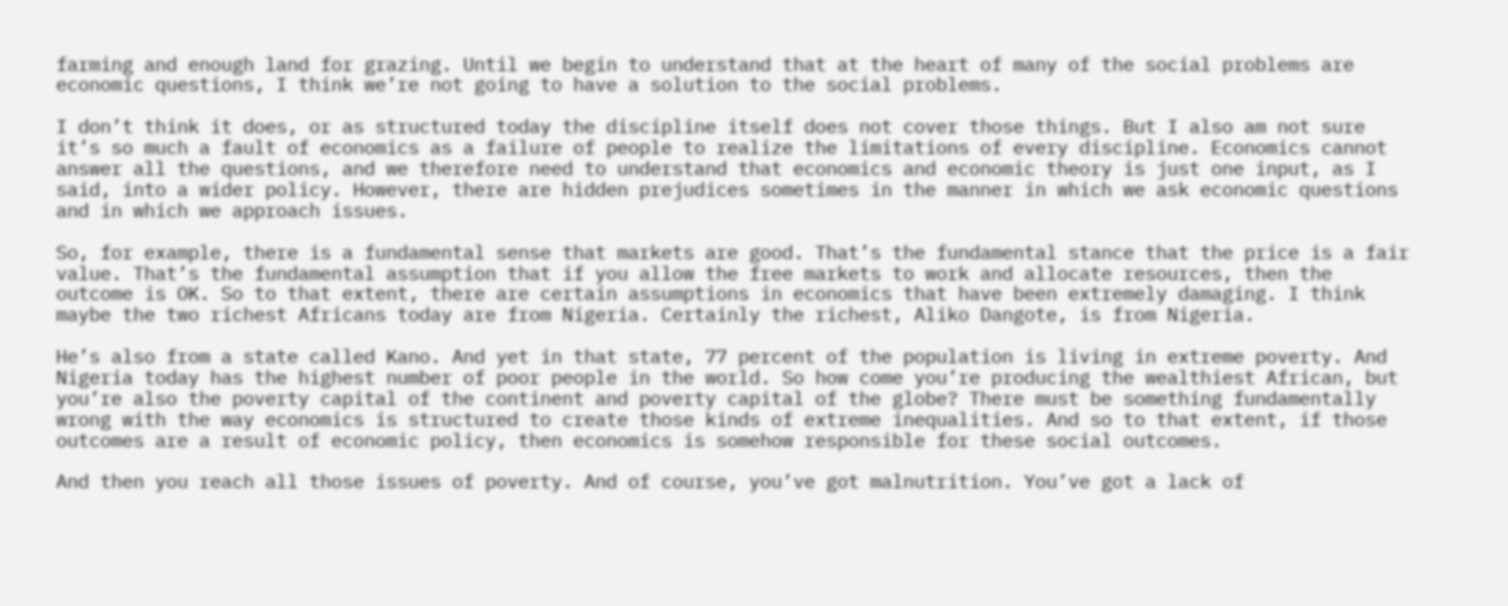farming and enough land for grazing. Until we begin to understand that at the heart of many of the social problems are economic questions, I think we’re not going to have a solution to the social problems.

I don’t think it does, or as structured today the discipline itself does not cover those things. But I also am not sure it’s so much a fault of economics as a failure of people to realize the limitations of every discipline. Economics cannot answer all the questions, and we therefore need to understand that economics and economic theory is just one input, as I said, into a wider policy. However, there are hidden prejudices sometimes in the manner in which we ask economic questions and in which we approach issues.

So, for example, there is a fundamental sense that markets are good. That’s the fundamental stance that the price is a fair value. That’s the fundamental assumption that if you allow the free markets to work and allocate resources, then the outcome is OK. So to that extent, there are certain assumptions in economics that have been extremely damaging. I think maybe the two richest Africans today are from Nigeria. Certainly the richest, Aliko Dangote, is from Nigeria.

He’s also from a state called Kano. And yet in that state, 77 percent of the population is living in extreme poverty. And Nigeria today has the highest number of poor people in the world. So how come you’re producing the wealthiest African, but you’re also the poverty capital of the continent and poverty capital of the globe? There must be something fundamentally wrong with the way economics is structured to create those kinds of extreme inequalities. And so to that extent, if those outcomes are a result of economic policy, then economics is somehow responsible for these social outcomes.

And then you reach all those issues of poverty. And of course, you’ve got malnutrition. You’ve got a lack of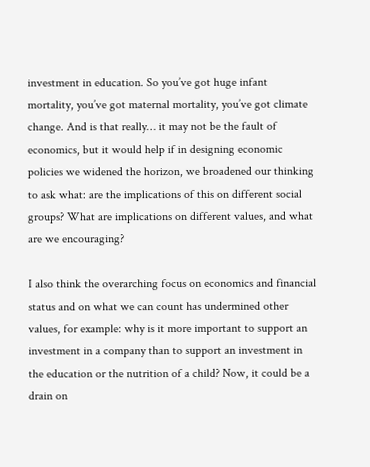investment in education. So you’ve got huge infant mortality, you’ve got maternal mortality, you’ve got climate change. And is that really… it may not be the fault of economics, but it would help if in designing economic policies we widened the horizon, we broadened our thinking to ask what: are the implications of this on different social groups? What are implications on different values, and what are we encouraging?

I also think the overarching focus on economics and financial status and on what we can count has undermined other values, for example: why is it more important to support an investment in a company than to support an investment in the education or the nutrition of a child? Now, it could be a drain on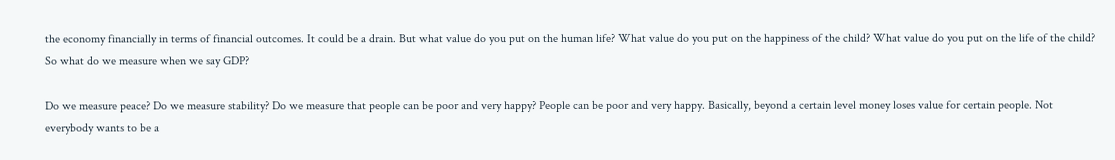the economy financially in terms of financial outcomes. It could be a drain. But what value do you put on the human life? What value do you put on the happiness of the child? What value do you put on the life of the child? So what do we measure when we say GDP?

Do we measure peace? Do we measure stability? Do we measure that people can be poor and very happy? People can be poor and very happy. Basically, beyond a certain level money loses value for certain people. Not everybody wants to be a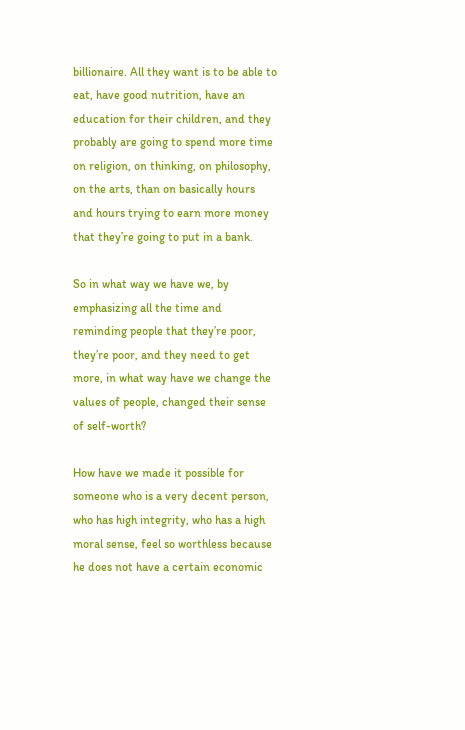billionaire. All they want is to be able to eat, have good nutrition, have an education for their children, and they probably are going to spend more time on religion, on thinking, on philosophy, on the arts, than on basically hours and hours trying to earn more money that they’re going to put in a bank.

So in what way we have we, by emphasizing all the time and reminding people that they’re poor, they’re poor, and they need to get more, in what way have we change the values of people, changed their sense of self-worth?

How have we made it possible for someone who is a very decent person, who has high integrity, who has a high moral sense, feel so worthless because he does not have a certain economic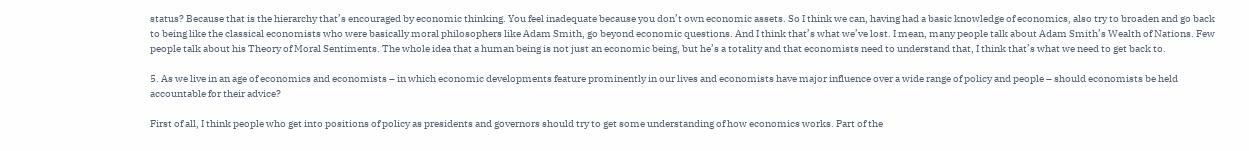status? Because that is the hierarchy that’s encouraged by economic thinking. You feel inadequate because you don’t own economic assets. So I think we can, having had a basic knowledge of economics, also try to broaden and go back to being like the classical economists who were basically moral philosophers like Adam Smith, go beyond economic questions. And I think that’s what we’ve lost. I mean, many people talk about Adam Smith’s Wealth of Nations. Few people talk about his Theory of Moral Sentiments. The whole idea that a human being is not just an economic being, but he’s a totality and that economists need to understand that, I think that’s what we need to get back to.

5. As we live in an age of economics and economists – in which economic developments feature prominently in our lives and economists have major influence over a wide range of policy and people – should economists be held accountable for their advice?

First of all, I think people who get into positions of policy as presidents and governors should try to get some understanding of how economics works. Part of the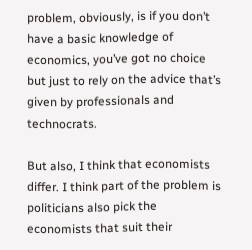problem, obviously, is if you don’t have a basic knowledge of economics, you’ve got no choice but just to rely on the advice that’s given by professionals and technocrats.

But also, I think that economists differ. I think part of the problem is politicians also pick the economists that suit their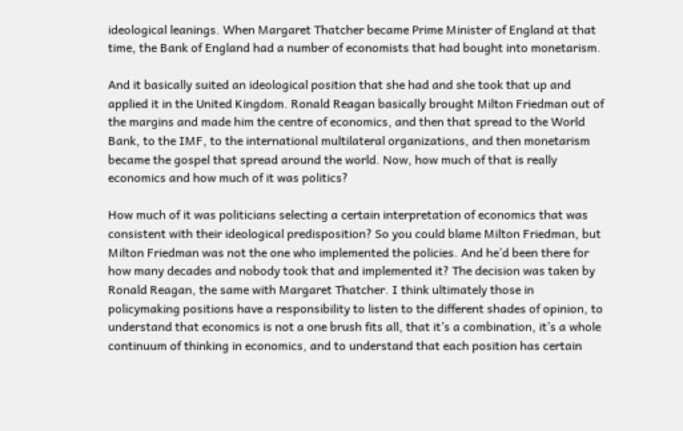ideological leanings. When Margaret Thatcher became Prime Minister of England at that time, the Bank of England had a number of economists that had bought into monetarism.

And it basically suited an ideological position that she had and she took that up and applied it in the United Kingdom. Ronald Reagan basically brought Milton Friedman out of the margins and made him the centre of economics, and then that spread to the World Bank, to the IMF, to the international multilateral organizations, and then monetarism became the gospel that spread around the world. Now, how much of that is really economics and how much of it was politics?

How much of it was politicians selecting a certain interpretation of economics that was consistent with their ideological predisposition? So you could blame Milton Friedman, but Milton Friedman was not the one who implemented the policies. And he’d been there for how many decades and nobody took that and implemented it? The decision was taken by Ronald Reagan, the same with Margaret Thatcher. I think ultimately those in policymaking positions have a responsibility to listen to the different shades of opinion, to understand that economics is not a one brush fits all, that it’s a combination, it’s a whole continuum of thinking in economics, and to understand that each position has certain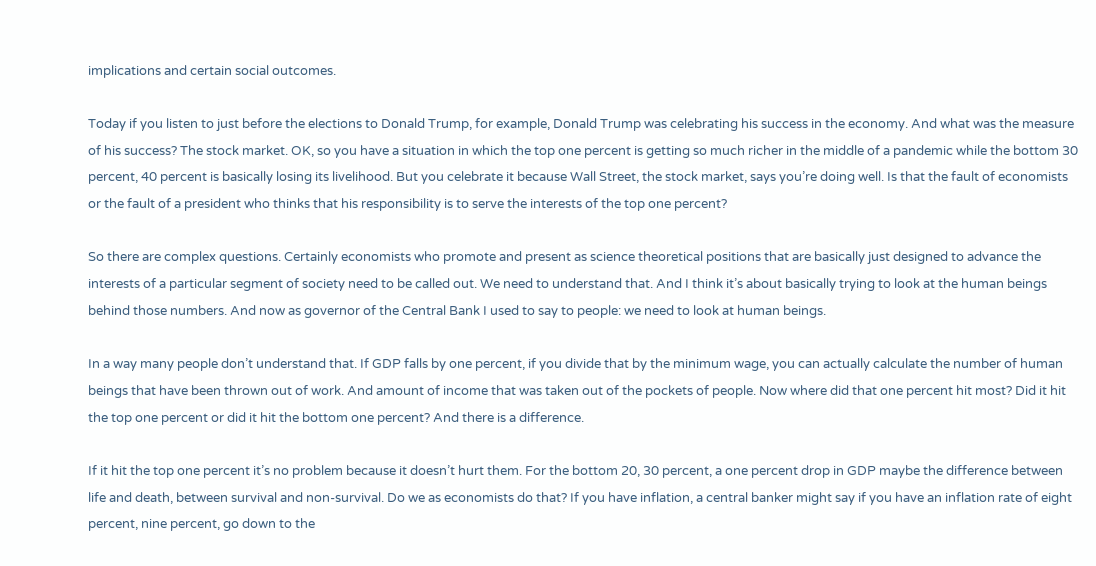implications and certain social outcomes.

Today if you listen to just before the elections to Donald Trump, for example, Donald Trump was celebrating his success in the economy. And what was the measure of his success? The stock market. OK, so you have a situation in which the top one percent is getting so much richer in the middle of a pandemic while the bottom 30 percent, 40 percent is basically losing its livelihood. But you celebrate it because Wall Street, the stock market, says you’re doing well. Is that the fault of economists or the fault of a president who thinks that his responsibility is to serve the interests of the top one percent?

So there are complex questions. Certainly economists who promote and present as science theoretical positions that are basically just designed to advance the interests of a particular segment of society need to be called out. We need to understand that. And I think it’s about basically trying to look at the human beings behind those numbers. And now as governor of the Central Bank I used to say to people: we need to look at human beings.

In a way many people don’t understand that. If GDP falls by one percent, if you divide that by the minimum wage, you can actually calculate the number of human beings that have been thrown out of work. And amount of income that was taken out of the pockets of people. Now where did that one percent hit most? Did it hit the top one percent or did it hit the bottom one percent? And there is a difference.

If it hit the top one percent it’s no problem because it doesn’t hurt them. For the bottom 20, 30 percent, a one percent drop in GDP maybe the difference between life and death, between survival and non-survival. Do we as economists do that? If you have inflation, a central banker might say if you have an inflation rate of eight percent, nine percent, go down to the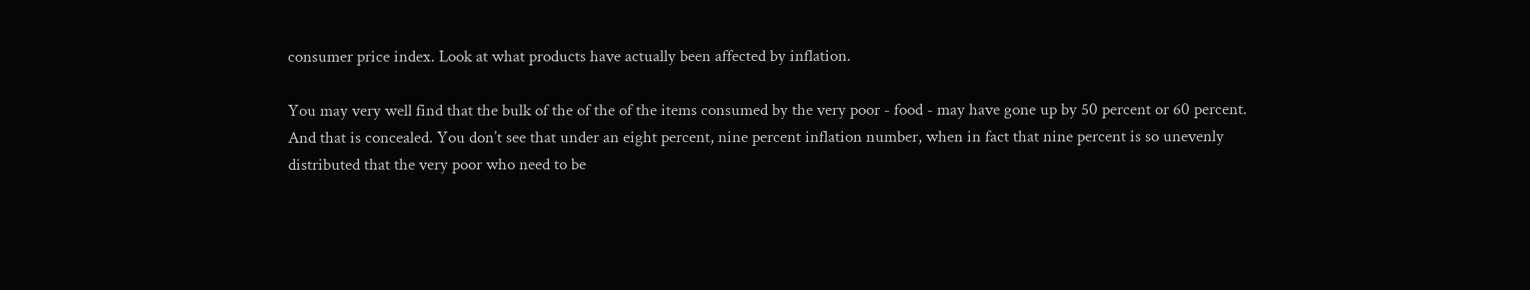consumer price index. Look at what products have actually been affected by inflation.

You may very well find that the bulk of the of the of the items consumed by the very poor - food - may have gone up by 50 percent or 60 percent. And that is concealed. You don’t see that under an eight percent, nine percent inflation number, when in fact that nine percent is so unevenly distributed that the very poor who need to be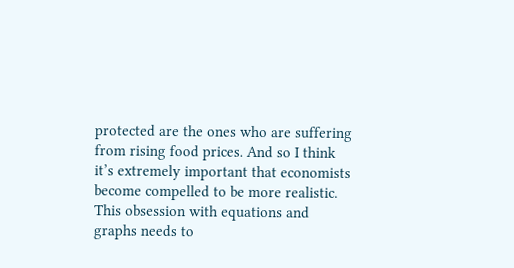protected are the ones who are suffering from rising food prices. And so I think it’s extremely important that economists become compelled to be more realistic. This obsession with equations and graphs needs to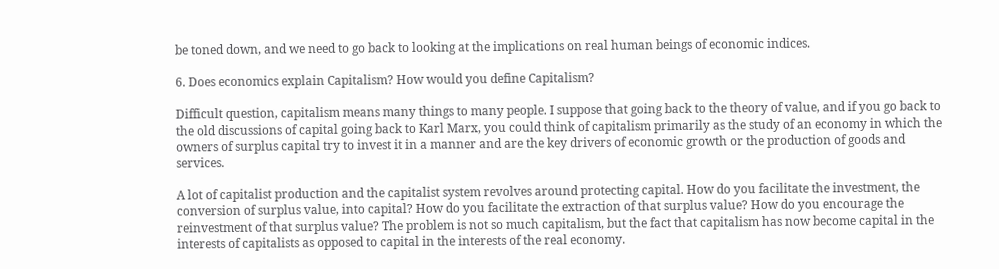be toned down, and we need to go back to looking at the implications on real human beings of economic indices.

6. Does economics explain Capitalism? How would you define Capitalism?

Difficult question, capitalism means many things to many people. I suppose that going back to the theory of value, and if you go back to the old discussions of capital going back to Karl Marx, you could think of capitalism primarily as the study of an economy in which the owners of surplus capital try to invest it in a manner and are the key drivers of economic growth or the production of goods and services.

A lot of capitalist production and the capitalist system revolves around protecting capital. How do you facilitate the investment, the conversion of surplus value, into capital? How do you facilitate the extraction of that surplus value? How do you encourage the reinvestment of that surplus value? The problem is not so much capitalism, but the fact that capitalism has now become capital in the interests of capitalists as opposed to capital in the interests of the real economy.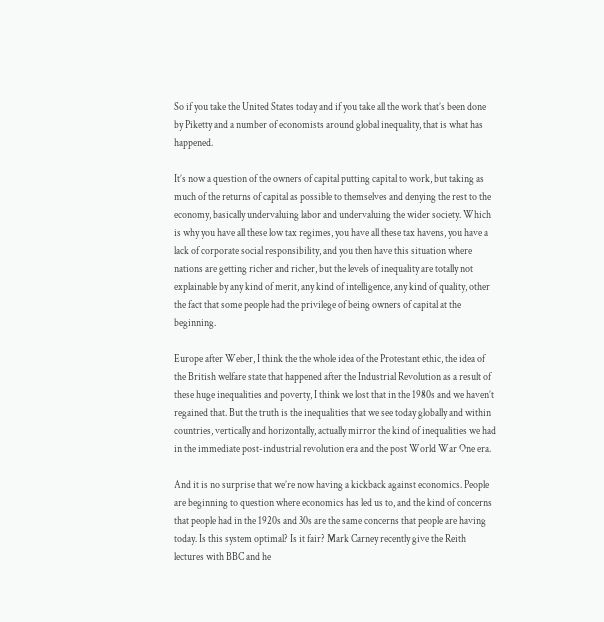So if you take the United States today and if you take all the work that’s been done by Piketty and a number of economists around global inequality, that is what has happened.

It’s now a question of the owners of capital putting capital to work, but taking as much of the returns of capital as possible to themselves and denying the rest to the economy, basically undervaluing labor and undervaluing the wider society. Which is why you have all these low tax regimes, you have all these tax havens, you have a lack of corporate social responsibility, and you then have this situation where nations are getting richer and richer, but the levels of inequality are totally not explainable by any kind of merit, any kind of intelligence, any kind of quality, other the fact that some people had the privilege of being owners of capital at the beginning.

Europe after Weber, I think the the whole idea of the Protestant ethic, the idea of the British welfare state that happened after the Industrial Revolution as a result of these huge inequalities and poverty, I think we lost that in the 1980s and we haven’t regained that. But the truth is the inequalities that we see today globally and within countries, vertically and horizontally, actually mirror the kind of inequalities we had in the immediate post-industrial revolution era and the post World War One era.

And it is no surprise that we’re now having a kickback against economics. People are beginning to question where economics has led us to, and the kind of concerns that people had in the 1920s and 30s are the same concerns that people are having today. Is this system optimal? Is it fair? Mark Carney recently give the Reith lectures with BBC and he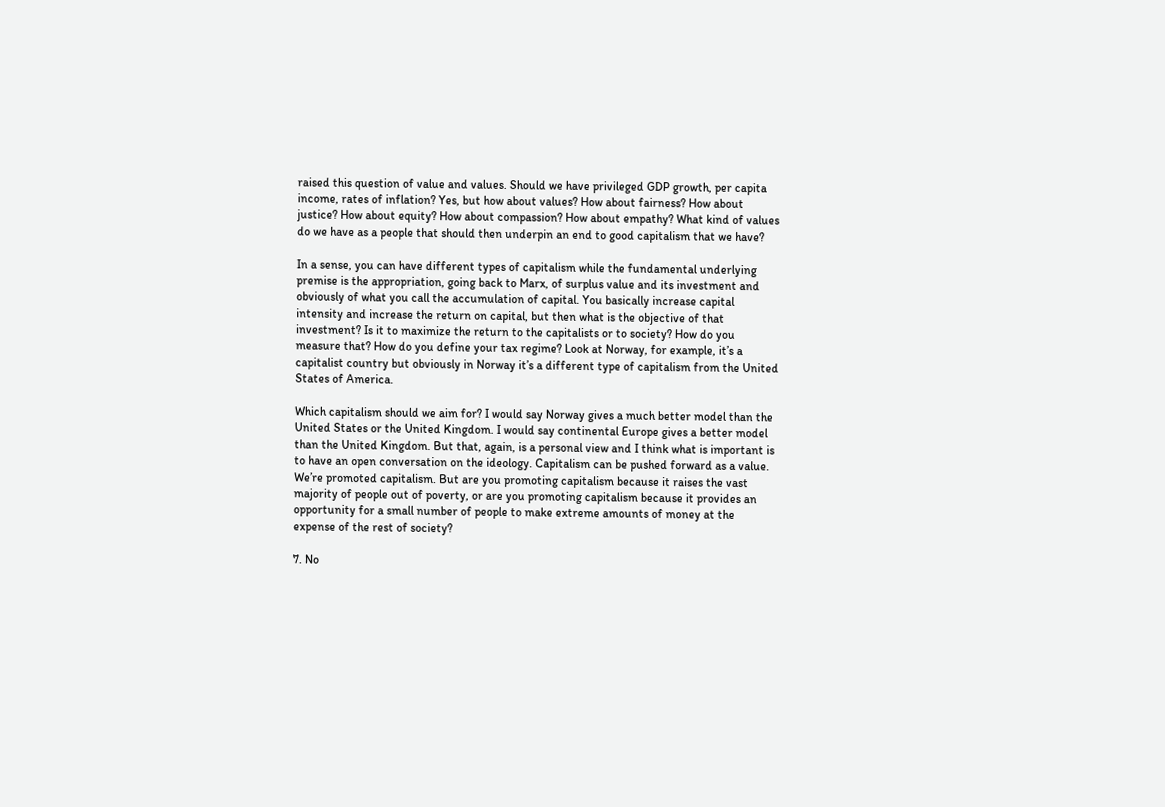raised this question of value and values. Should we have privileged GDP growth, per capita income, rates of inflation? Yes, but how about values? How about fairness? How about justice? How about equity? How about compassion? How about empathy? What kind of values do we have as a people that should then underpin an end to good capitalism that we have?

In a sense, you can have different types of capitalism while the fundamental underlying premise is the appropriation, going back to Marx, of surplus value and its investment and obviously of what you call the accumulation of capital. You basically increase capital intensity and increase the return on capital, but then what is the objective of that investment? Is it to maximize the return to the capitalists or to society? How do you measure that? How do you define your tax regime? Look at Norway, for example, it’s a capitalist country but obviously in Norway it’s a different type of capitalism from the United States of America.

Which capitalism should we aim for? I would say Norway gives a much better model than the United States or the United Kingdom. I would say continental Europe gives a better model than the United Kingdom. But that, again, is a personal view and I think what is important is to have an open conversation on the ideology. Capitalism can be pushed forward as a value. We’re promoted capitalism. But are you promoting capitalism because it raises the vast majority of people out of poverty, or are you promoting capitalism because it provides an opportunity for a small number of people to make extreme amounts of money at the expense of the rest of society?

7. No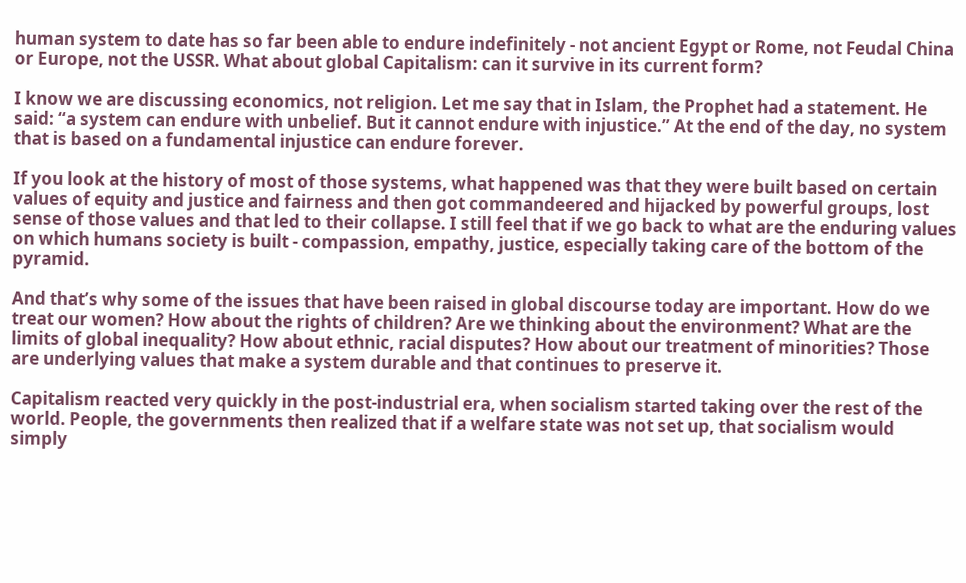human system to date has so far been able to endure indefinitely - not ancient Egypt or Rome, not Feudal China or Europe, not the USSR. What about global Capitalism: can it survive in its current form?

I know we are discussing economics, not religion. Let me say that in Islam, the Prophet had a statement. He said: “a system can endure with unbelief. But it cannot endure with injustice.” At the end of the day, no system that is based on a fundamental injustice can endure forever.

If you look at the history of most of those systems, what happened was that they were built based on certain values of equity and justice and fairness and then got commandeered and hijacked by powerful groups, lost sense of those values and that led to their collapse. I still feel that if we go back to what are the enduring values on which humans society is built - compassion, empathy, justice, especially taking care of the bottom of the pyramid.

And that’s why some of the issues that have been raised in global discourse today are important. How do we treat our women? How about the rights of children? Are we thinking about the environment? What are the limits of global inequality? How about ethnic, racial disputes? How about our treatment of minorities? Those are underlying values that make a system durable and that continues to preserve it.

Capitalism reacted very quickly in the post-industrial era, when socialism started taking over the rest of the world. People, the governments then realized that if a welfare state was not set up, that socialism would simply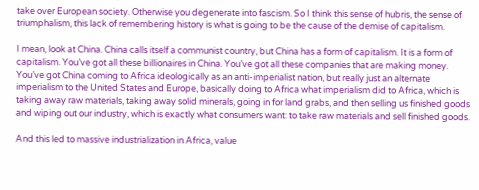take over European society. Otherwise you degenerate into fascism. So I think this sense of hubris, the sense of triumphalism, this lack of remembering history is what is going to be the cause of the demise of capitalism.

I mean, look at China. China calls itself a communist country, but China has a form of capitalism. It is a form of capitalism. You’ve got all these billionaires in China. You’ve got all these companies that are making money. You’ve got China coming to Africa ideologically as an anti-imperialist nation, but really just an alternate imperialism to the United States and Europe, basically doing to Africa what imperialism did to Africa, which is taking away raw materials, taking away solid minerals, going in for land grabs, and then selling us finished goods and wiping out our industry, which is exactly what consumers want: to take raw materials and sell finished goods.

And this led to massive industrialization in Africa, value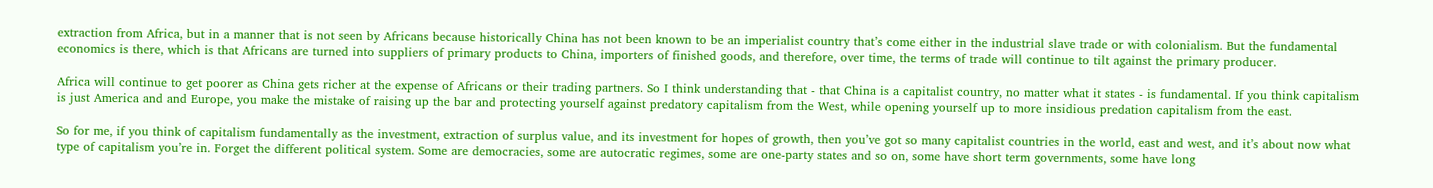extraction from Africa, but in a manner that is not seen by Africans because historically China has not been known to be an imperialist country that’s come either in the industrial slave trade or with colonialism. But the fundamental economics is there, which is that Africans are turned into suppliers of primary products to China, importers of finished goods, and therefore, over time, the terms of trade will continue to tilt against the primary producer.

Africa will continue to get poorer as China gets richer at the expense of Africans or their trading partners. So I think understanding that - that China is a capitalist country, no matter what it states - is fundamental. If you think capitalism is just America and and Europe, you make the mistake of raising up the bar and protecting yourself against predatory capitalism from the West, while opening yourself up to more insidious predation capitalism from the east.

So for me, if you think of capitalism fundamentally as the investment, extraction of surplus value, and its investment for hopes of growth, then you’ve got so many capitalist countries in the world, east and west, and it’s about now what type of capitalism you’re in. Forget the different political system. Some are democracies, some are autocratic regimes, some are one-party states and so on, some have short term governments, some have long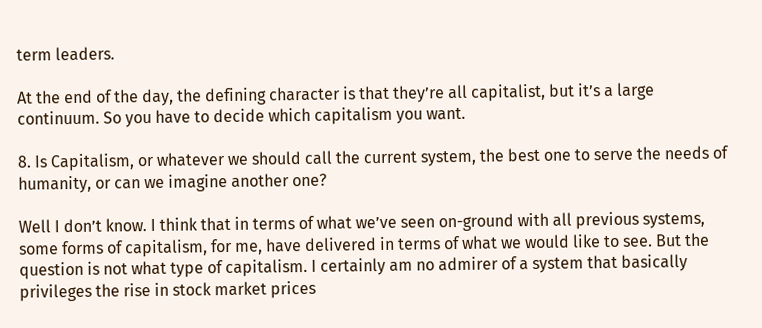term leaders.

At the end of the day, the defining character is that they’re all capitalist, but it’s a large continuum. So you have to decide which capitalism you want.

8. Is Capitalism, or whatever we should call the current system, the best one to serve the needs of humanity, or can we imagine another one?

Well I don’t know. I think that in terms of what we’ve seen on-ground with all previous systems, some forms of capitalism, for me, have delivered in terms of what we would like to see. But the question is not what type of capitalism. I certainly am no admirer of a system that basically privileges the rise in stock market prices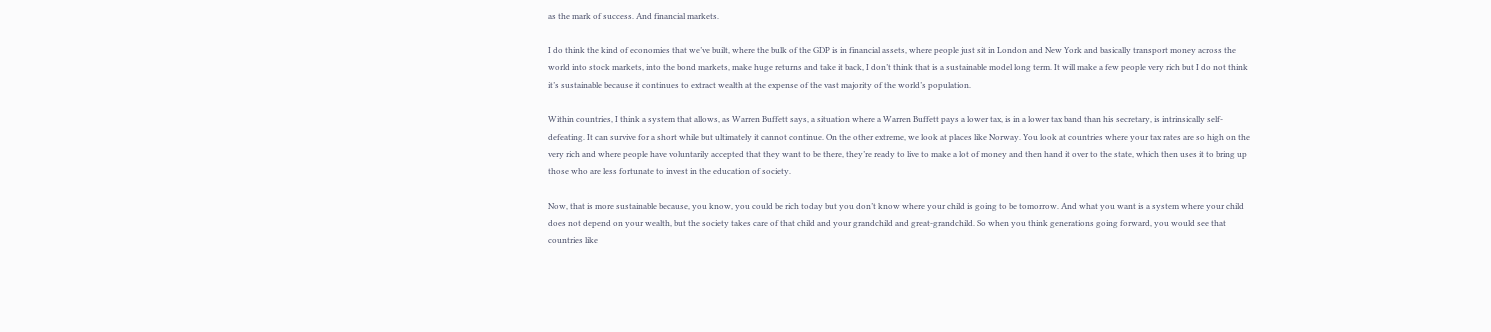as the mark of success. And financial markets.

I do think the kind of economies that we’ve built, where the bulk of the GDP is in financial assets, where people just sit in London and New York and basically transport money across the world into stock markets, into the bond markets, make huge returns and take it back, I don’t think that is a sustainable model long term. It will make a few people very rich but I do not think it’s sustainable because it continues to extract wealth at the expense of the vast majority of the world’s population.

Within countries, I think a system that allows, as Warren Buffett says, a situation where a Warren Buffett pays a lower tax, is in a lower tax band than his secretary, is intrinsically self-defeating. It can survive for a short while but ultimately it cannot continue. On the other extreme, we look at places like Norway. You look at countries where your tax rates are so high on the very rich and where people have voluntarily accepted that they want to be there, they’re ready to live to make a lot of money and then hand it over to the state, which then uses it to bring up those who are less fortunate to invest in the education of society.

Now, that is more sustainable because, you know, you could be rich today but you don’t know where your child is going to be tomorrow. And what you want is a system where your child does not depend on your wealth, but the society takes care of that child and your grandchild and great-grandchild. So when you think generations going forward, you would see that countries like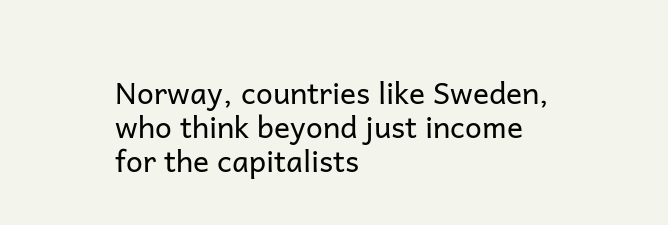Norway, countries like Sweden, who think beyond just income for the capitalists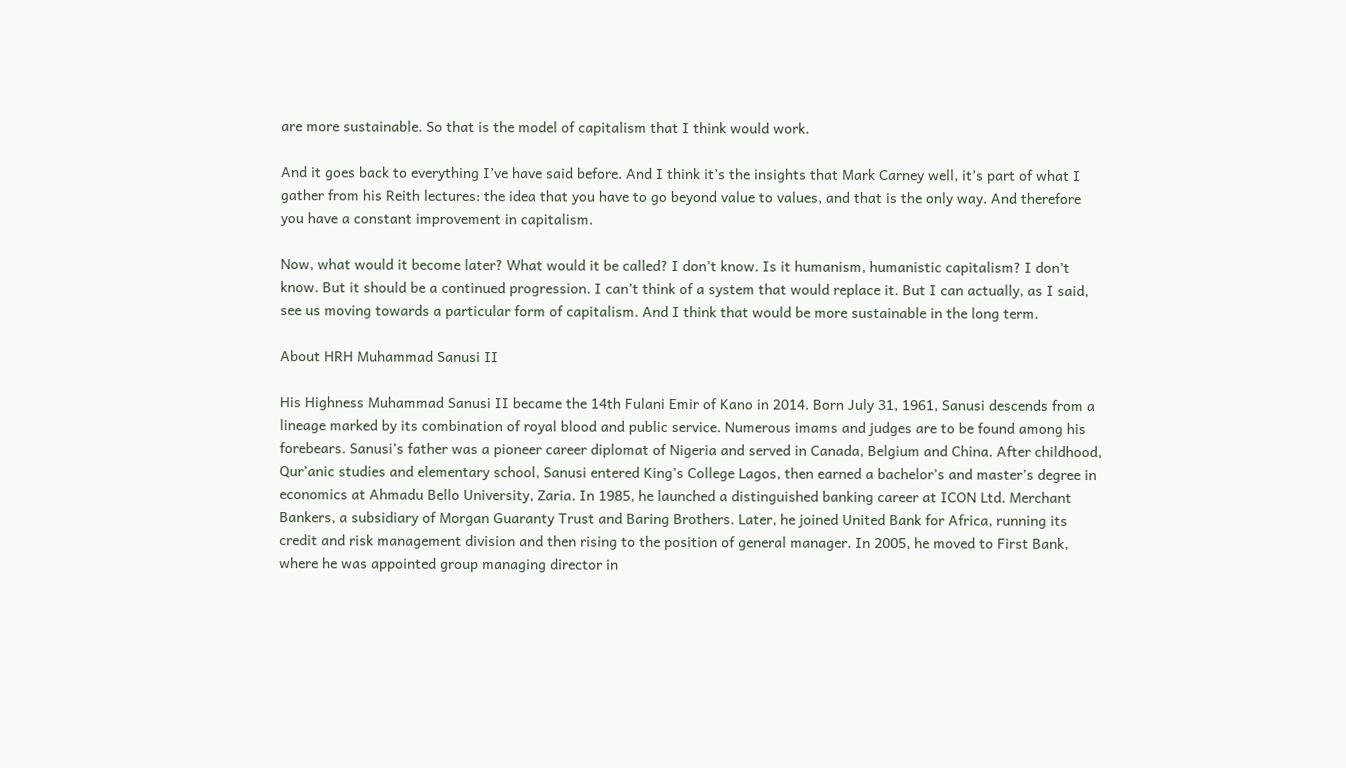are more sustainable. So that is the model of capitalism that I think would work.

And it goes back to everything I’ve have said before. And I think it’s the insights that Mark Carney well, it’s part of what I gather from his Reith lectures: the idea that you have to go beyond value to values, and that is the only way. And therefore you have a constant improvement in capitalism.

Now, what would it become later? What would it be called? I don’t know. Is it humanism, humanistic capitalism? I don’t know. But it should be a continued progression. I can’t think of a system that would replace it. But I can actually, as I said, see us moving towards a particular form of capitalism. And I think that would be more sustainable in the long term.

About HRH Muhammad Sanusi II

His Highness Muhammad Sanusi II became the 14th Fulani Emir of Kano in 2014. Born July 31, 1961, Sanusi descends from a lineage marked by its combination of royal blood and public service. Numerous imams and judges are to be found among his forebears. Sanusi’s father was a pioneer career diplomat of Nigeria and served in Canada, Belgium and China. After childhood, Qur’anic studies and elementary school, Sanusi entered King’s College Lagos, then earned a bachelor’s and master’s degree in economics at Ahmadu Bello University, Zaria. In 1985, he launched a distinguished banking career at ICON Ltd. Merchant Bankers, a subsidiary of Morgan Guaranty Trust and Baring Brothers. Later, he joined United Bank for Africa, running its credit and risk management division and then rising to the position of general manager. In 2005, he moved to First Bank, where he was appointed group managing director in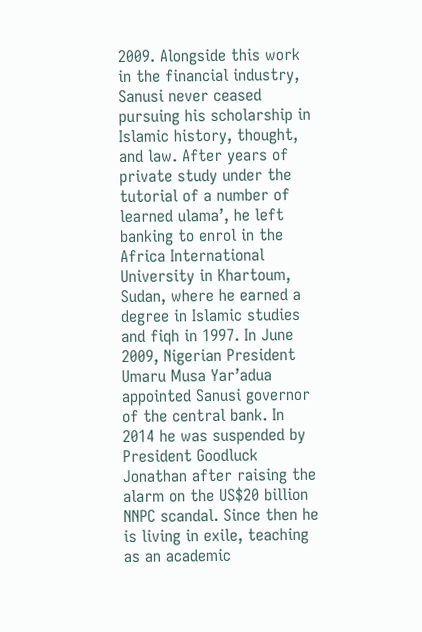2009. Alongside this work in the financial industry, Sanusi never ceased pursuing his scholarship in Islamic history, thought, and law. After years of private study under the tutorial of a number of learned ulama’, he left banking to enrol in the Africa International University in Khartoum, Sudan, where he earned a degree in Islamic studies and fiqh in 1997. In June 2009, Nigerian President Umaru Musa Yar’adua appointed Sanusi governor of the central bank. In 2014 he was suspended by President Goodluck Jonathan after raising the alarm on the US$20 billion NNPC scandal. Since then he is living in exile, teaching as an academic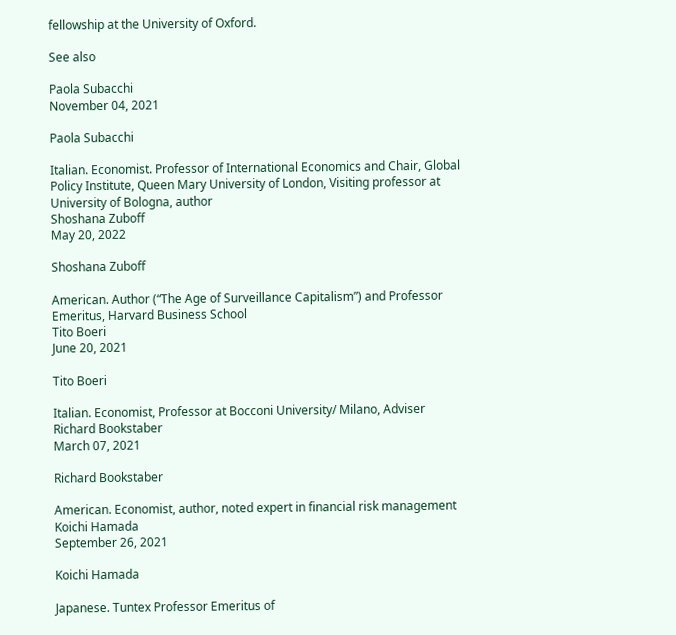fellowship at the University of Oxford.

See also

Paola Subacchi
November 04, 2021

Paola Subacchi

Italian. Economist. Professor of International Economics and Chair, Global Policy Institute, Queen Mary University of London, Visiting professor at University of Bologna, author
Shoshana Zuboff
May 20, 2022

Shoshana Zuboff

American. Author (“The Age of Surveillance Capitalism”) and Professor Emeritus, Harvard Business School
Tito Boeri
June 20, 2021

Tito Boeri

Italian. Economist, Professor at Bocconi University/ Milano, Adviser
Richard Bookstaber
March 07, 2021

Richard Bookstaber

American. Economist, author, noted expert in financial risk management
Koichi Hamada
September 26, 2021

Koichi Hamada

Japanese. Tuntex Professor Emeritus of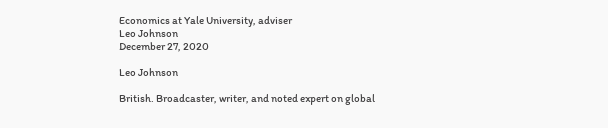Economics at Yale University, adviser
Leo Johnson
December 27, 2020

Leo Johnson

British. Broadcaster, writer, and noted expert on global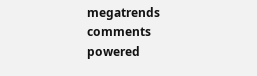megatrends
comments powered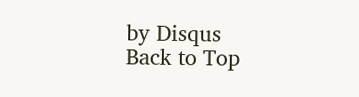by Disqus
Back to Top